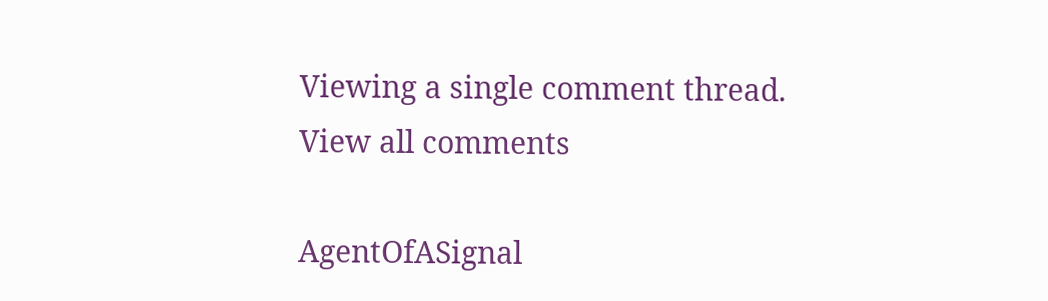Viewing a single comment thread. View all comments

AgentOfASignal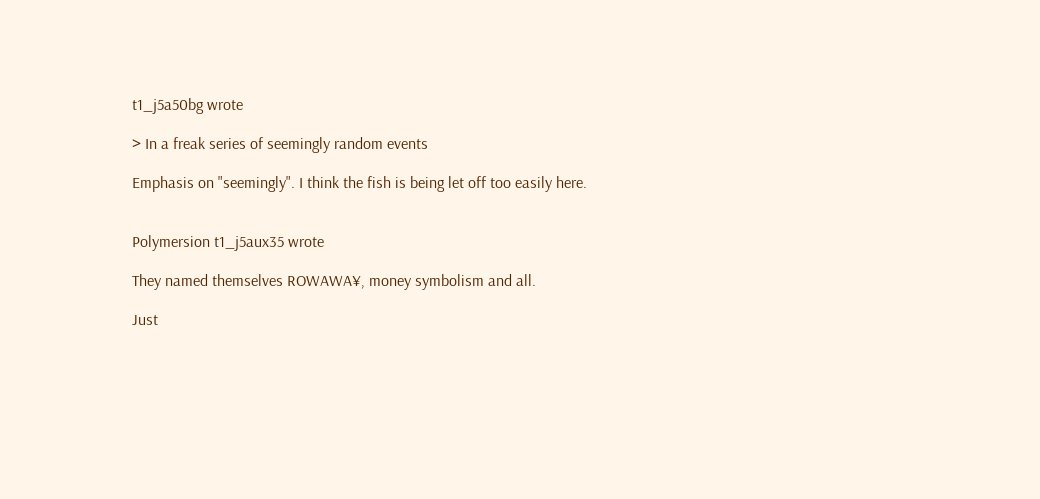t1_j5a50bg wrote

> In a freak series of seemingly random events

Emphasis on "seemingly". I think the fish is being let off too easily here.


Polymersion t1_j5aux35 wrote

They named themselves ROWAWA¥, money symbolism and all.

Just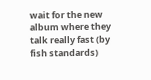wait for the new album where they talk really fast (by fish standards)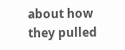about how they pulled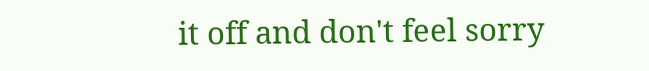it off and don't feel sorry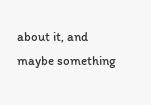about it, and maybe something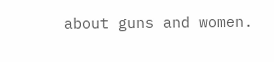about guns and women.